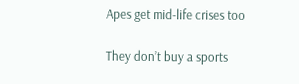Apes get mid-life crises too

They don’t buy a sports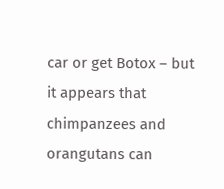car or get Botox – but it appears that chimpanzees and orangutans can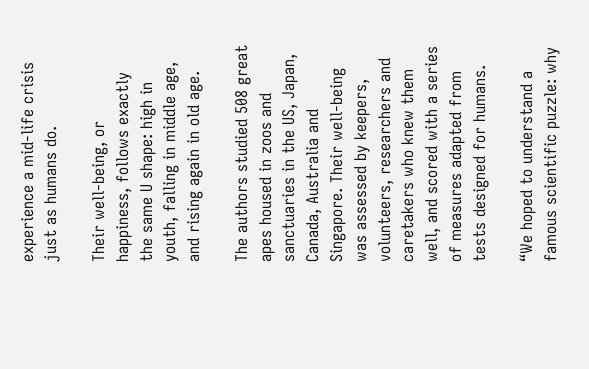experience a mid-life crisis just as humans do.

Their well-being, or happiness, follows exactly the same U shape: high in youth, falling in middle age, and rising again in old age.

The authors studied 508 great apes housed in zoos and sanctuaries in the US, Japan, Canada, Australia and Singapore. Their well-being was assessed by keepers, volunteers, researchers and caretakers who knew them well, and scored with a series of measures adapted from tests designed for humans.

“We hoped to understand a famous scientific puzzle: why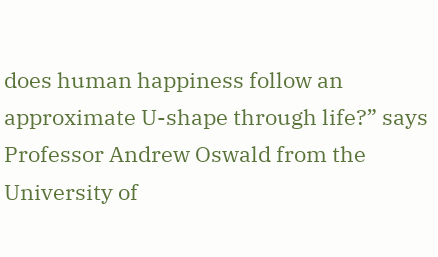does human happiness follow an approximate U-shape through life?” says Professor Andrew Oswald from the University of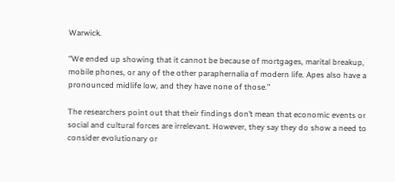Warwick.

“We ended up showing that it cannot be because of mortgages, marital breakup, mobile phones, or any of the other paraphernalia of modern life. Apes also have a pronounced midlife low, and they have none of those.”

The researchers point out that their findings don’t mean that economic events or social and cultural forces are irrelevant. However, they say they do show a need to consider evolutionary or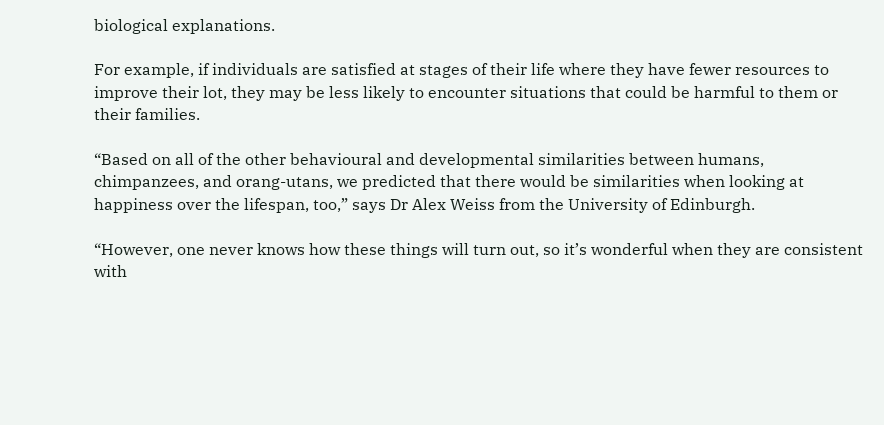biological explanations.

For example, if individuals are satisfied at stages of their life where they have fewer resources to improve their lot, they may be less likely to encounter situations that could be harmful to them or their families.

“Based on all of the other behavioural and developmental similarities between humans, chimpanzees, and orang-utans, we predicted that there would be similarities when looking at happiness over the lifespan, too,” says Dr Alex Weiss from the University of Edinburgh.

“However, one never knows how these things will turn out, so it’s wonderful when they are consistent with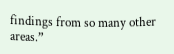findings from so many other areas.”